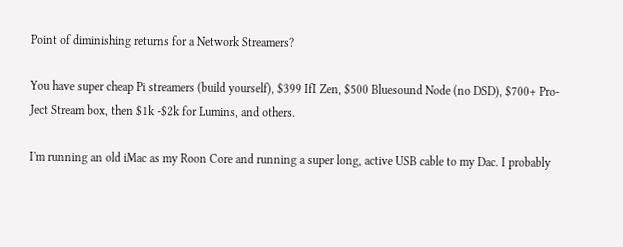Point of diminishing returns for a Network Streamers?

You have super cheap Pi streamers (build yourself), $399 IfI Zen, $500 Bluesound Node (no DSD), $700+ Pro-Ject Stream box, then $1k -$2k for Lumins, and others.

I'm running an old iMac as my Roon Core and running a super long, active USB cable to my Dac. I probably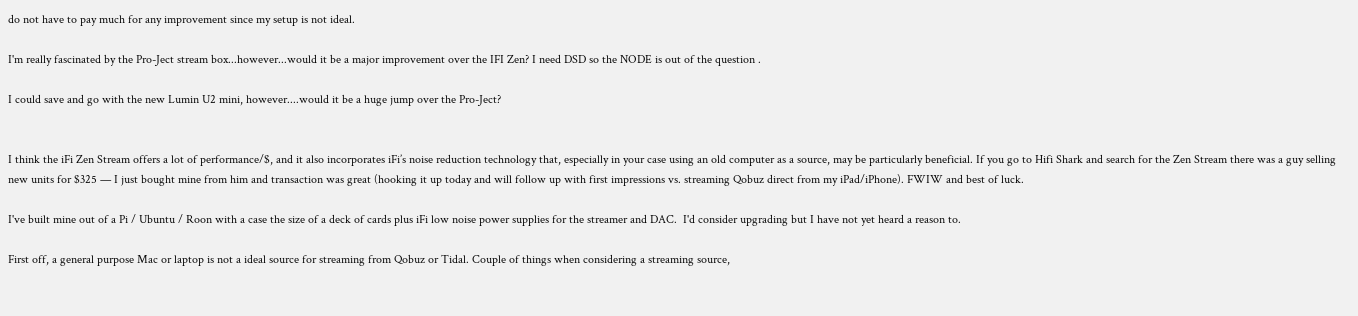do not have to pay much for any improvement since my setup is not ideal.

I'm really fascinated by the Pro-Ject stream box...however...would it be a major improvement over the IFI Zen? I need DSD so the NODE is out of the question .

I could save and go with the new Lumin U2 mini, however....would it be a huge jump over the Pro-Ject?


I think the iFi Zen Stream offers a lot of performance/$, and it also incorporates iFi’s noise reduction technology that, especially in your case using an old computer as a source, may be particularly beneficial. If you go to Hifi Shark and search for the Zen Stream there was a guy selling new units for $325 — I just bought mine from him and transaction was great (hooking it up today and will follow up with first impressions vs. streaming Qobuz direct from my iPad/iPhone). FWIW and best of luck.

I've built mine out of a Pi / Ubuntu / Roon with a case the size of a deck of cards plus iFi low noise power supplies for the streamer and DAC.  I'd consider upgrading but I have not yet heard a reason to.

First off, a general purpose Mac or laptop is not a ideal source for streaming from Qobuz or Tidal. Couple of things when considering a streaming source,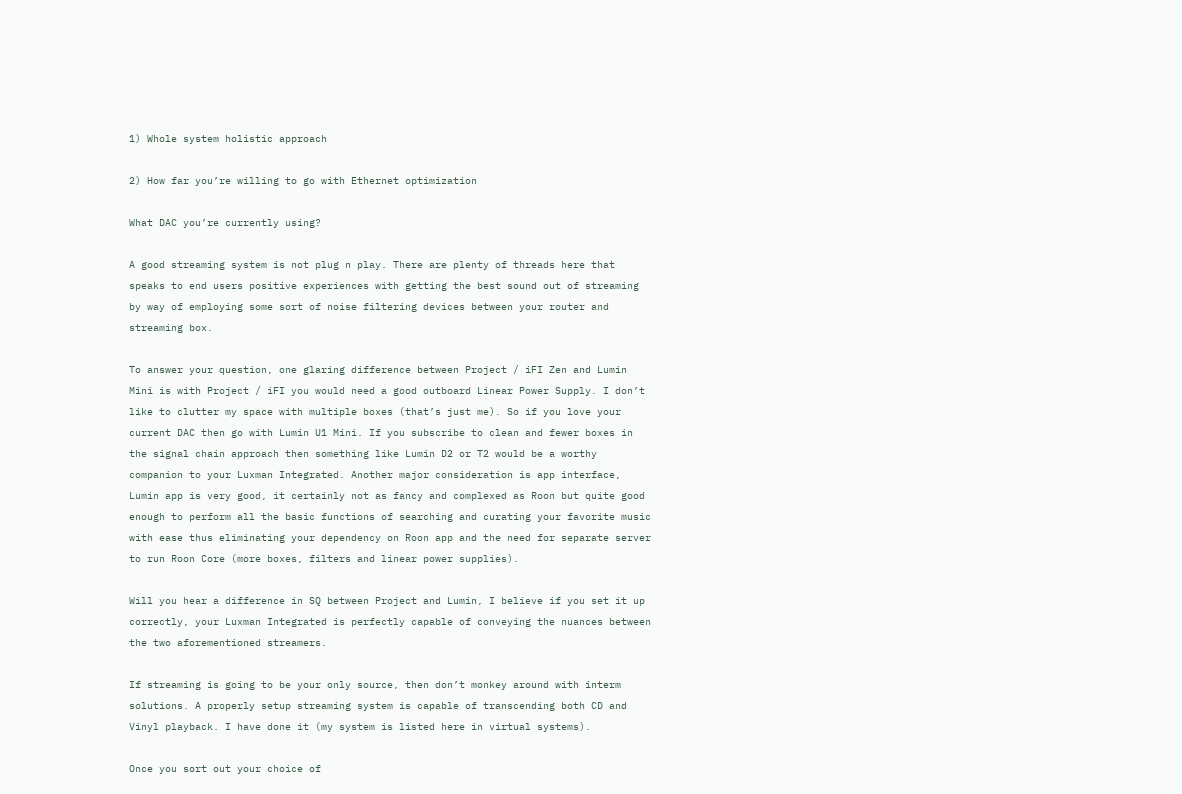1) Whole system holistic approach

2) How far you’re willing to go with Ethernet optimization

What DAC you’re currently using?

A good streaming system is not plug n play. There are plenty of threads here that speaks to end users positive experiences with getting the best sound out of streaming by way of employing some sort of noise filtering devices between your router and streaming box.

To answer your question, one glaring difference between Project / iFI Zen and Lumin Mini is with Project / iFI you would need a good outboard Linear Power Supply. I don’t like to clutter my space with multiple boxes (that’s just me). So if you love your current DAC then go with Lumin U1 Mini. If you subscribe to clean and fewer boxes in the signal chain approach then something like Lumin D2 or T2 would be a worthy companion to your Luxman Integrated. Another major consideration is app interface, Lumin app is very good, it certainly not as fancy and complexed as Roon but quite good enough to perform all the basic functions of searching and curating your favorite music with ease thus eliminating your dependency on Roon app and the need for separate server to run Roon Core (more boxes, filters and linear power supplies).

Will you hear a difference in SQ between Project and Lumin, I believe if you set it up correctly, your Luxman Integrated is perfectly capable of conveying the nuances between the two aforementioned streamers.

If streaming is going to be your only source, then don’t monkey around with interm solutions. A properly setup streaming system is capable of transcending both CD and Vinyl playback. I have done it (my system is listed here in virtual systems).

Once you sort out your choice of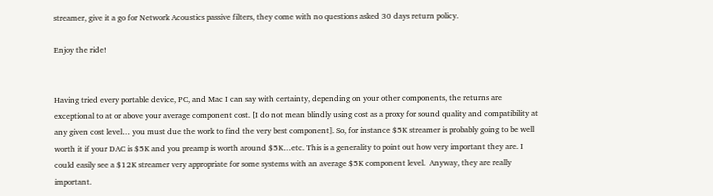streamer, give it a go for Network Acoustics passive filters, they come with no questions asked 30 days return policy.

Enjoy the ride!


Having tried every portable device, PC, and Mac I can say with certainty, depending on your other components, the returns are exceptional to at or above your average component cost. [I do not mean blindly using cost as a proxy for sound quality and compatibility at any given cost level… you must due the work to find the very best component]. So, for instance $5K streamer is probably going to be well worth it if your DAC is $5K and you preamp is worth around $5K…etc. This is a generality to point out how very important they are. I could easily see a $12K streamer very appropriate for some systems with an average $5K component level.  Anyway, they are really important.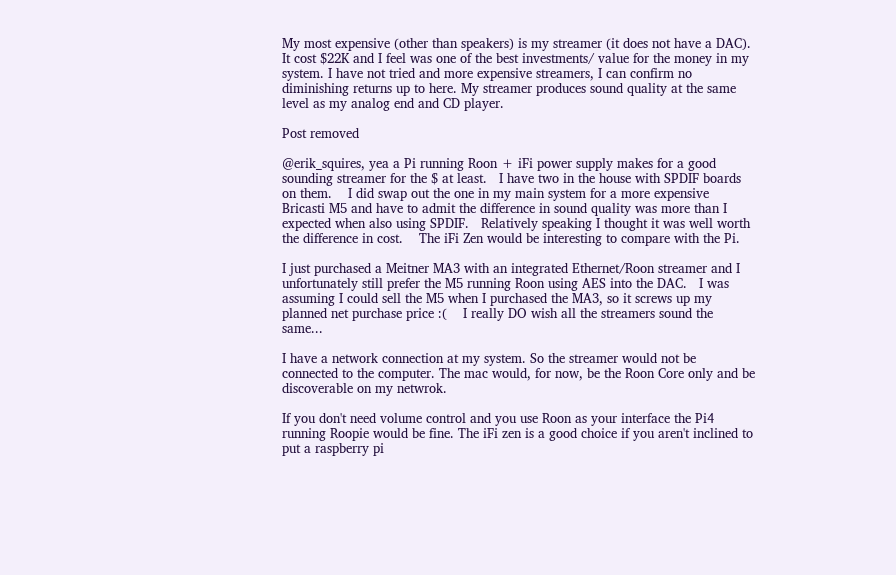My most expensive (other than speakers) is my streamer (it does not have a DAC). It cost $22K and I feel was one of the best investments/ value for the money in my system. I have not tried and more expensive streamers, I can confirm no diminishing returns up to here. My streamer produces sound quality at the same level as my analog end and CD player.

Post removed

@erik_squires, yea a Pi running Roon + iFi power supply makes for a good sounding streamer for the $ at least.   I have two in the house with SPDIF boards on them.    I did swap out the one in my main system for a more expensive Bricasti M5 and have to admit the difference in sound quality was more than I expected when also using SPDIF.   Relatively speaking I thought it was well worth the difference in cost.    The iFi Zen would be interesting to compare with the Pi.

I just purchased a Meitner MA3 with an integrated Ethernet/Roon streamer and I unfortunately still prefer the M5 running Roon using AES into the DAC.   I was assuming I could sell the M5 when I purchased the MA3, so it screws up my planned net purchase price :(    I really DO wish all the streamers sound the same...

I have a network connection at my system. So the streamer would not be connected to the computer. The mac would, for now, be the Roon Core only and be discoverable on my netwrok.

If you don't need volume control and you use Roon as your interface the Pi4 running Roopie would be fine. The iFi zen is a good choice if you aren't inclined to put a raspberry pi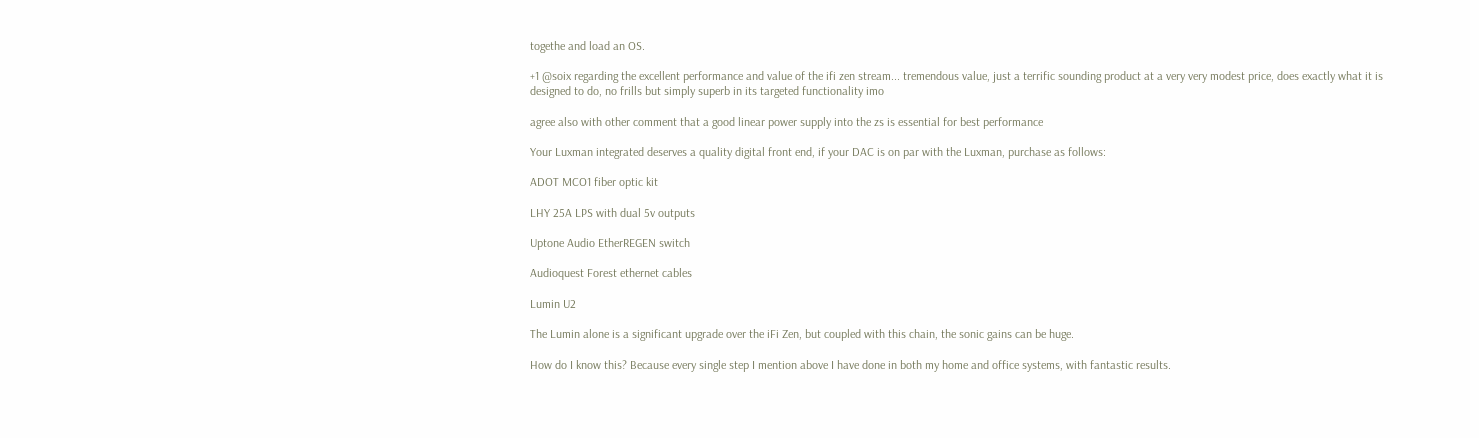togethe and load an OS.

+1 @soix regarding the excellent performance and value of the ifi zen stream... tremendous value, just a terrific sounding product at a very very modest price, does exactly what it is designed to do, no frills but simply superb in its targeted functionality imo

agree also with other comment that a good linear power supply into the zs is essential for best performance

Your Luxman integrated deserves a quality digital front end, if your DAC is on par with the Luxman, purchase as follows:

ADOT MCO1 fiber optic kit

LHY 25A LPS with dual 5v outputs

Uptone Audio EtherREGEN switch

Audioquest Forest ethernet cables

Lumin U2

The Lumin alone is a significant upgrade over the iFi Zen, but coupled with this chain, the sonic gains can be huge.

How do I know this? Because every single step I mention above I have done in both my home and office systems, with fantastic results.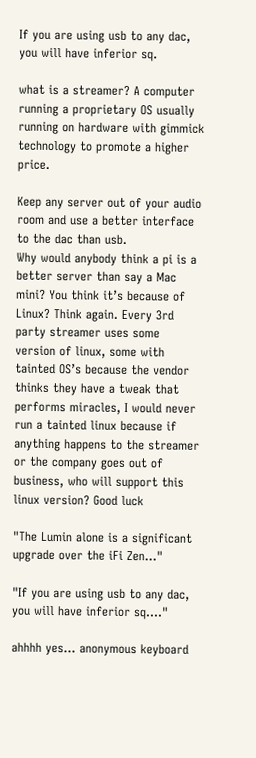If you are using usb to any dac, you will have inferior sq.

what is a streamer? A computer running a proprietary OS usually running on hardware with gimmick technology to promote a higher price.

Keep any server out of your audio room and use a better interface to the dac than usb.
Why would anybody think a pi is a better server than say a Mac mini? You think it’s because of Linux? Think again. Every 3rd party streamer uses some version of linux, some with tainted OS’s because the vendor thinks they have a tweak that performs miracles, I would never run a tainted linux because if anything happens to the streamer or the company goes out of business, who will support this linux version? Good luck

"The Lumin alone is a significant upgrade over the iFi Zen..."

"If you are using usb to any dac, you will have inferior sq...."

ahhhh yes... anonymous keyboard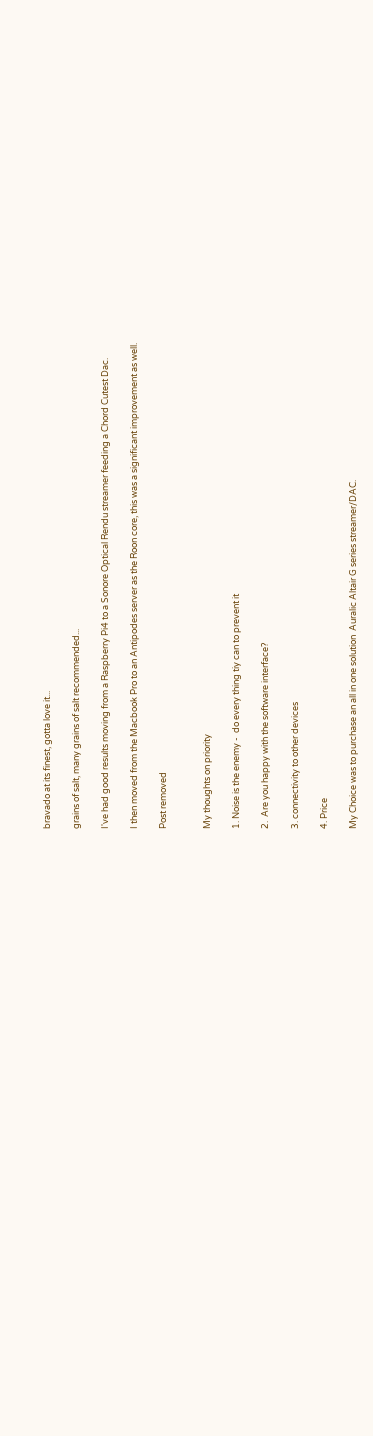bravado at its finest, gotta love it...

grains of salt, many grains of salt recommended...

I've had good results moving from a Raspberry Pi4 to a Sonore Optical Rendu streamer feeding a Chord Cutest Dac.

I then moved from the Macbook Pro to an Antipodes server as the Roon core, this was a significant improvement as well.

Post removed


My thoughts on priority

1. Noise is the enemy -  do every thing tiy can to prevent it

2.  Are you happy with the software interface?

3. connectivity to other devices

4. Price

My Choice was to purchase an all in one solution  Auralic Altair G series streamer/DAC.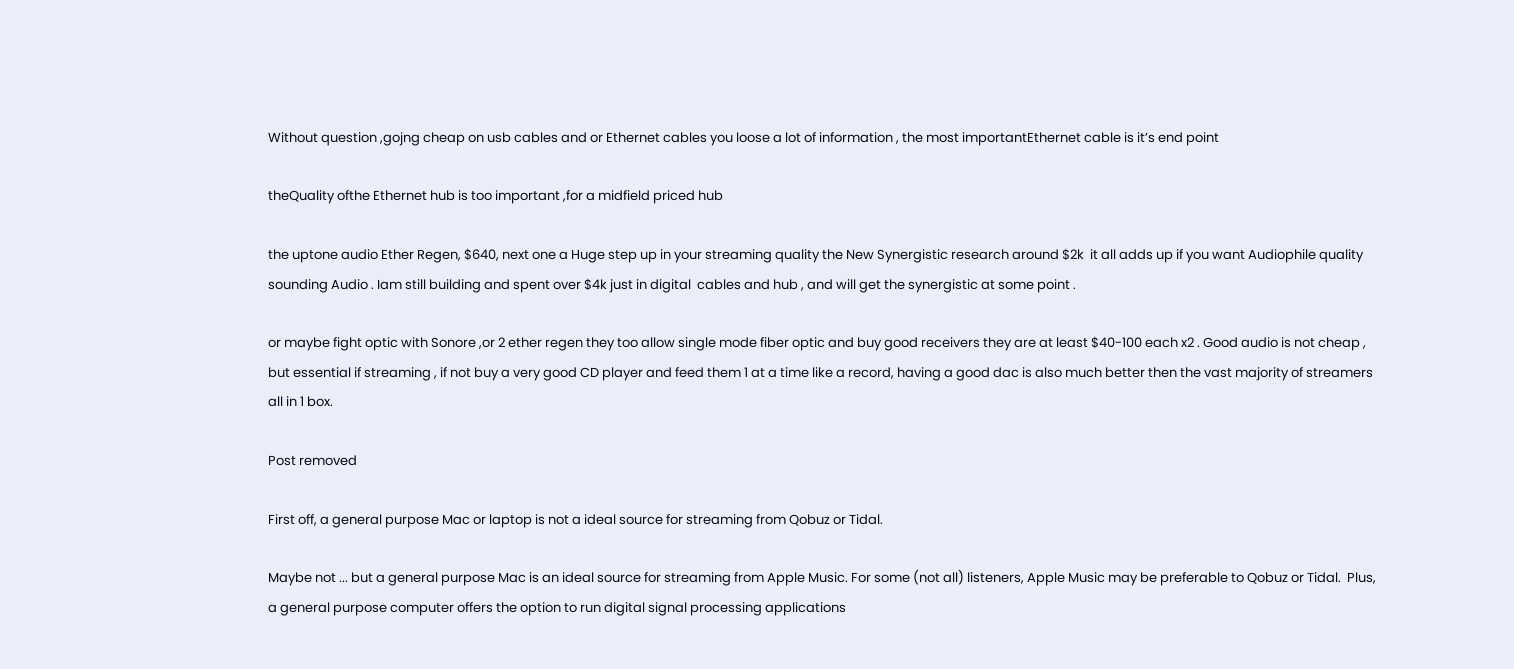Without question ,gojng cheap on usb cables and or Ethernet cables you loose a lot of information , the most importantEthernet cable is it’s end point

theQuality ofthe Ethernet hub is too important ,for a midfield priced hub

the uptone audio Ether Regen, $640, next one a Huge step up in your streaming quality the New Synergistic research around $2k  it all adds up if you want Audiophile quality  sounding Audio . Iam still building and spent over $4k just in digital  cables and hub , and will get the synergistic at some point .

or maybe fight optic with Sonore ,or 2 ether regen they too allow single mode fiber optic and buy good receivers they are at least $40-100 each x2 . Good audio is not cheap , but essential if streaming , if not buy a very good CD player and feed them 1 at a time like a record, having a good dac is also much better then the vast majority of streamers all in 1 box.

Post removed

First off, a general purpose Mac or laptop is not a ideal source for streaming from Qobuz or Tidal.

Maybe not ... but a general purpose Mac is an ideal source for streaming from Apple Music. For some (not all) listeners, Apple Music may be preferable to Qobuz or Tidal.  Plus, a general purpose computer offers the option to run digital signal processing applications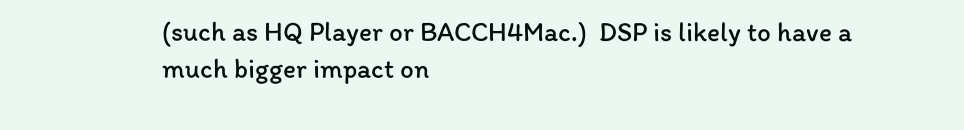(such as HQ Player or BACCH4Mac.)  DSP is likely to have a much bigger impact on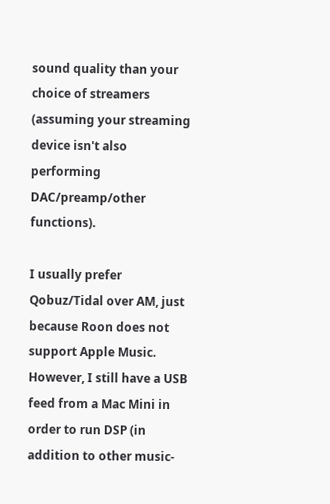sound quality than your choice of streamers (assuming your streaming device isn't also performing DAC/preamp/other functions).

I usually prefer Qobuz/Tidal over AM, just because Roon does not  support Apple Music.  However, I still have a USB feed from a Mac Mini in order to run DSP (in addition to other music-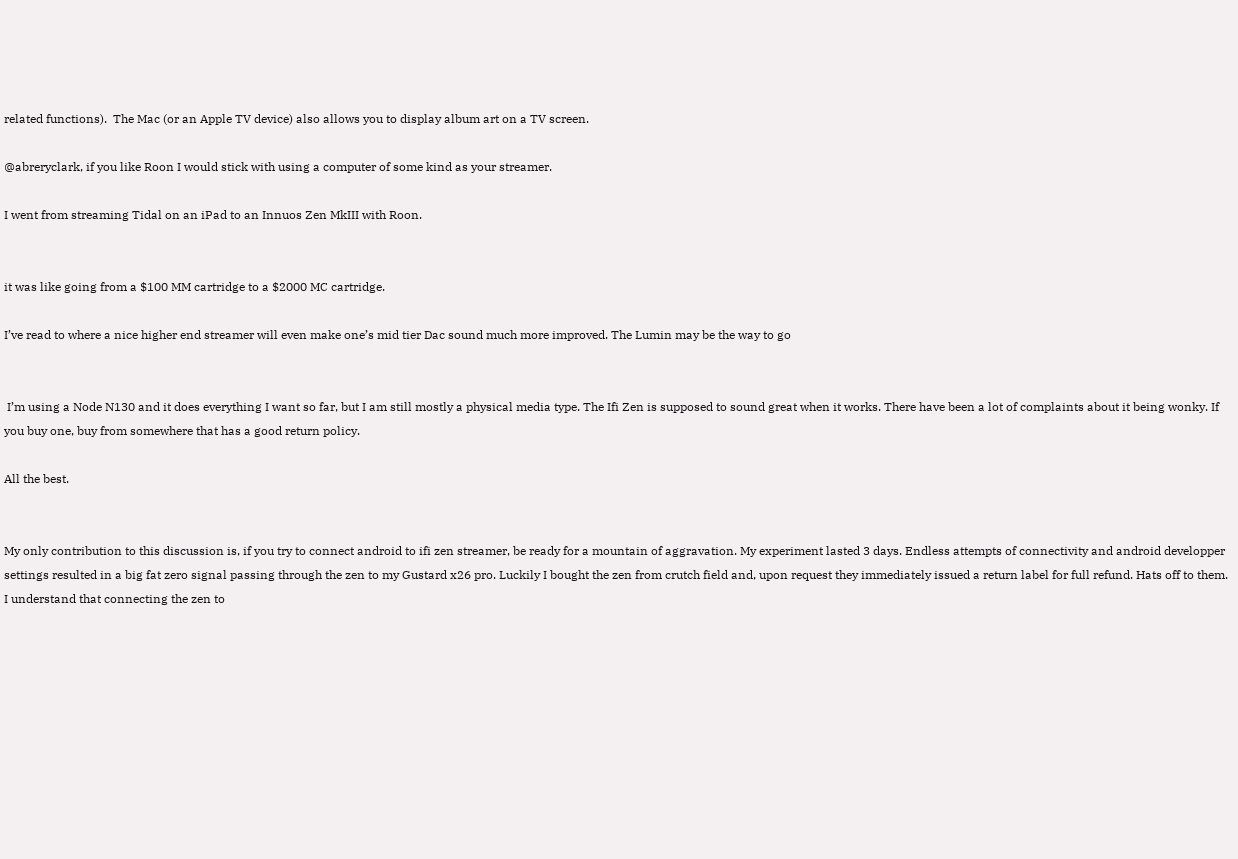related functions).  The Mac (or an Apple TV device) also allows you to display album art on a TV screen.

@abreryclark, if you like Roon I would stick with using a computer of some kind as your streamer.

I went from streaming Tidal on an iPad to an Innuos Zen MkIII with Roon.


it was like going from a $100 MM cartridge to a $2000 MC cartridge.

I’ve read to where a nice higher end streamer will even make one’s mid tier Dac sound much more improved. The Lumin may be the way to go


 I’m using a Node N130 and it does everything I want so far, but I am still mostly a physical media type. The Ifi Zen is supposed to sound great when it works. There have been a lot of complaints about it being wonky. If you buy one, buy from somewhere that has a good return policy.

All the best.


My only contribution to this discussion is, if you try to connect android to ifi zen streamer, be ready for a mountain of aggravation. My experiment lasted 3 days. Endless attempts of connectivity and android developper settings resulted in a big fat zero signal passing through the zen to my Gustard x26 pro. Luckily I bought the zen from crutch field and, upon request they immediately issued a return label for full refund. Hats off to them. I understand that connecting the zen to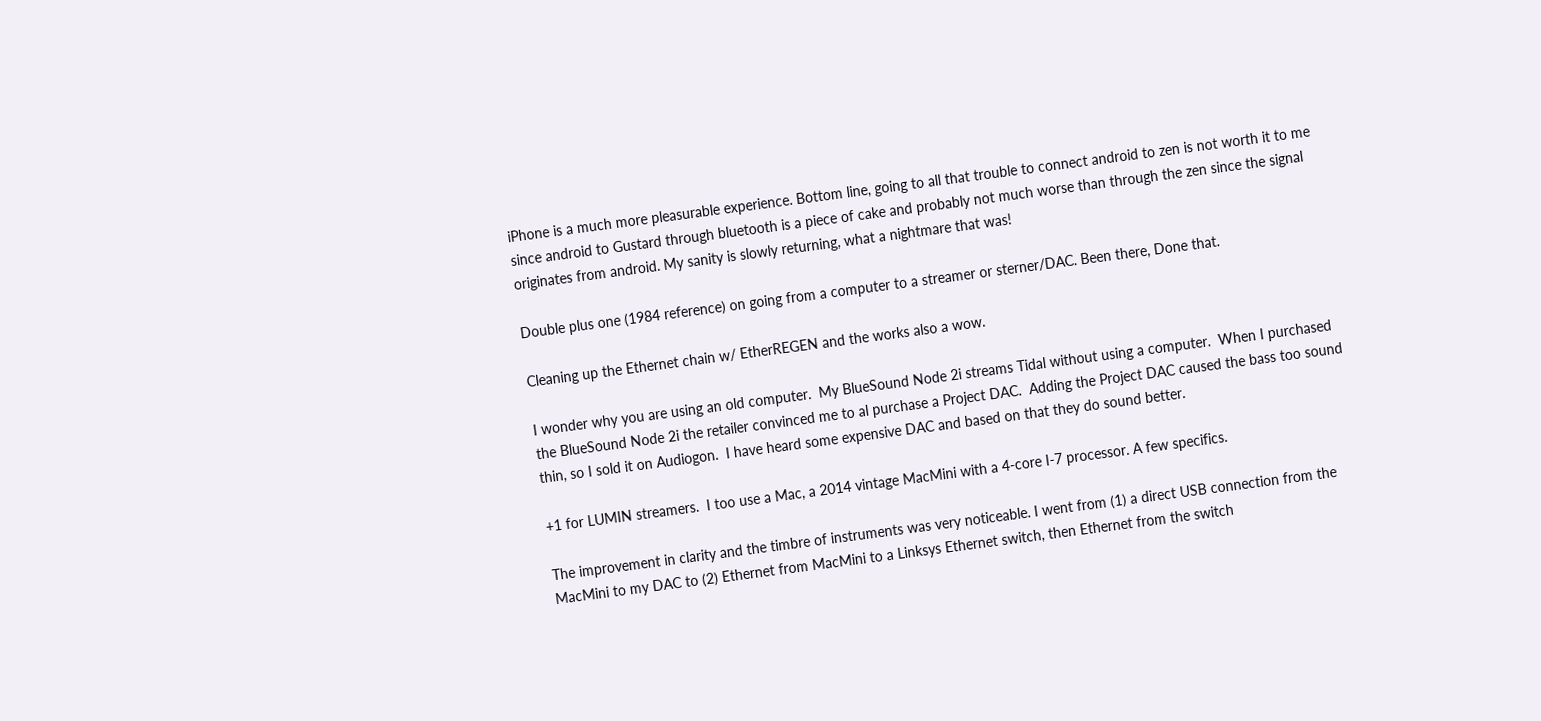iPhone is a much more pleasurable experience. Bottom line, going to all that trouble to connect android to zen is not worth it to me since android to Gustard through bluetooth is a piece of cake and probably not much worse than through the zen since the signal originates from android. My sanity is slowly returning, what a nightmare that was!

Double plus one (1984 reference) on going from a computer to a streamer or sterner/DAC. Been there, Done that.

Cleaning up the Ethernet chain w/ EtherREGEN and the works also a wow.

I wonder why you are using an old computer.  My BlueSound Node 2i streams Tidal without using a computer.  When I purchased the BlueSound Node 2i the retailer convinced me to al purchase a Project DAC.  Adding the Project DAC caused the bass too sound thin, so I sold it on Audiogon.  I have heard some expensive DAC and based on that they do sound better.

+1 for LUMIN streamers.  I too use a Mac, a 2014 vintage MacMini with a 4-core I-7 processor. A few specifics.

The improvement in clarity and the timbre of instruments was very noticeable. I went from (1) a direct USB connection from the MacMini to my DAC to (2) Ethernet from MacMini to a Linksys Ethernet switch, then Ethernet from the switch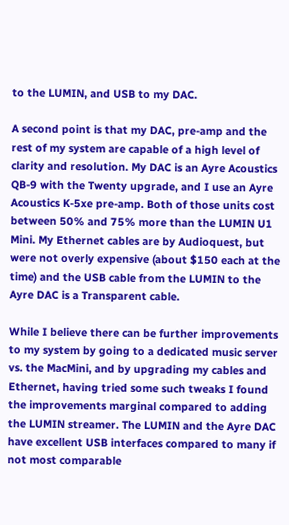to the LUMIN, and USB to my DAC.

A second point is that my DAC, pre-amp and the rest of my system are capable of a high level of clarity and resolution. My DAC is an Ayre Acoustics QB-9 with the Twenty upgrade, and I use an Ayre Acoustics K-5xe pre-amp. Both of those units cost between 50% and 75% more than the LUMIN U1 Mini. My Ethernet cables are by Audioquest, but were not overly expensive (about $150 each at the time) and the USB cable from the LUMIN to the Ayre DAC is a Transparent cable.

While I believe there can be further improvements to my system by going to a dedicated music server vs. the MacMini, and by upgrading my cables and Ethernet, having tried some such tweaks I found the improvements marginal compared to adding the LUMIN streamer. The LUMIN and the Ayre DAC have excellent USB interfaces compared to many if not most comparable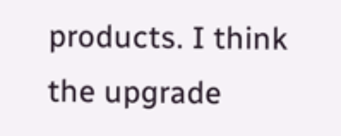products. I think the upgrade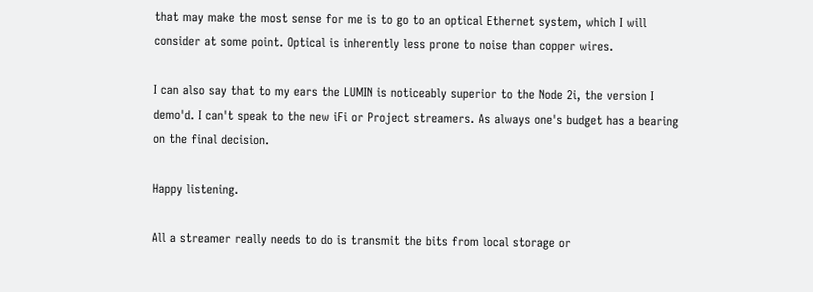that may make the most sense for me is to go to an optical Ethernet system, which I will consider at some point. Optical is inherently less prone to noise than copper wires.

I can also say that to my ears the LUMIN is noticeably superior to the Node 2i, the version I demo'd. I can't speak to the new iFi or Project streamers. As always one's budget has a bearing on the final decision.

Happy listening.

All a streamer really needs to do is transmit the bits from local storage or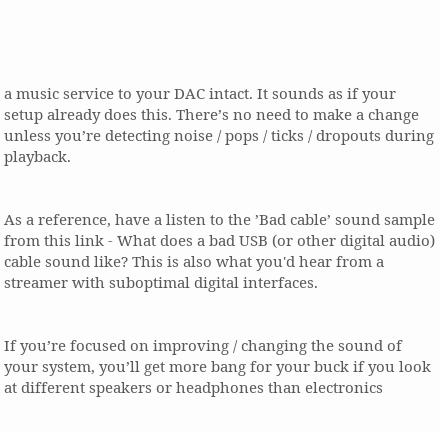a music service to your DAC intact. It sounds as if your setup already does this. There’s no need to make a change unless you’re detecting noise / pops / ticks / dropouts during playback.


As a reference, have a listen to the ’Bad cable’ sound sample from this link - What does a bad USB (or other digital audio) cable sound like? This is also what you'd hear from a streamer with suboptimal digital interfaces.


If you’re focused on improving / changing the sound of your system, you’ll get more bang for your buck if you look at different speakers or headphones than electronics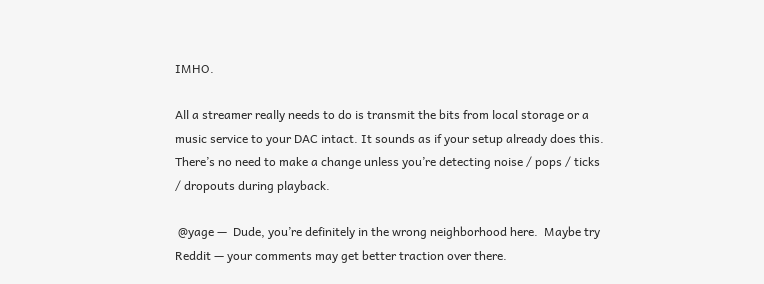IMHO.

All a streamer really needs to do is transmit the bits from local storage or a music service to your DAC intact. It sounds as if your setup already does this. There’s no need to make a change unless you’re detecting noise / pops / ticks / dropouts during playback.

 @yage —  Dude, you’re definitely in the wrong neighborhood here.  Maybe try Reddit — your comments may get better traction over there.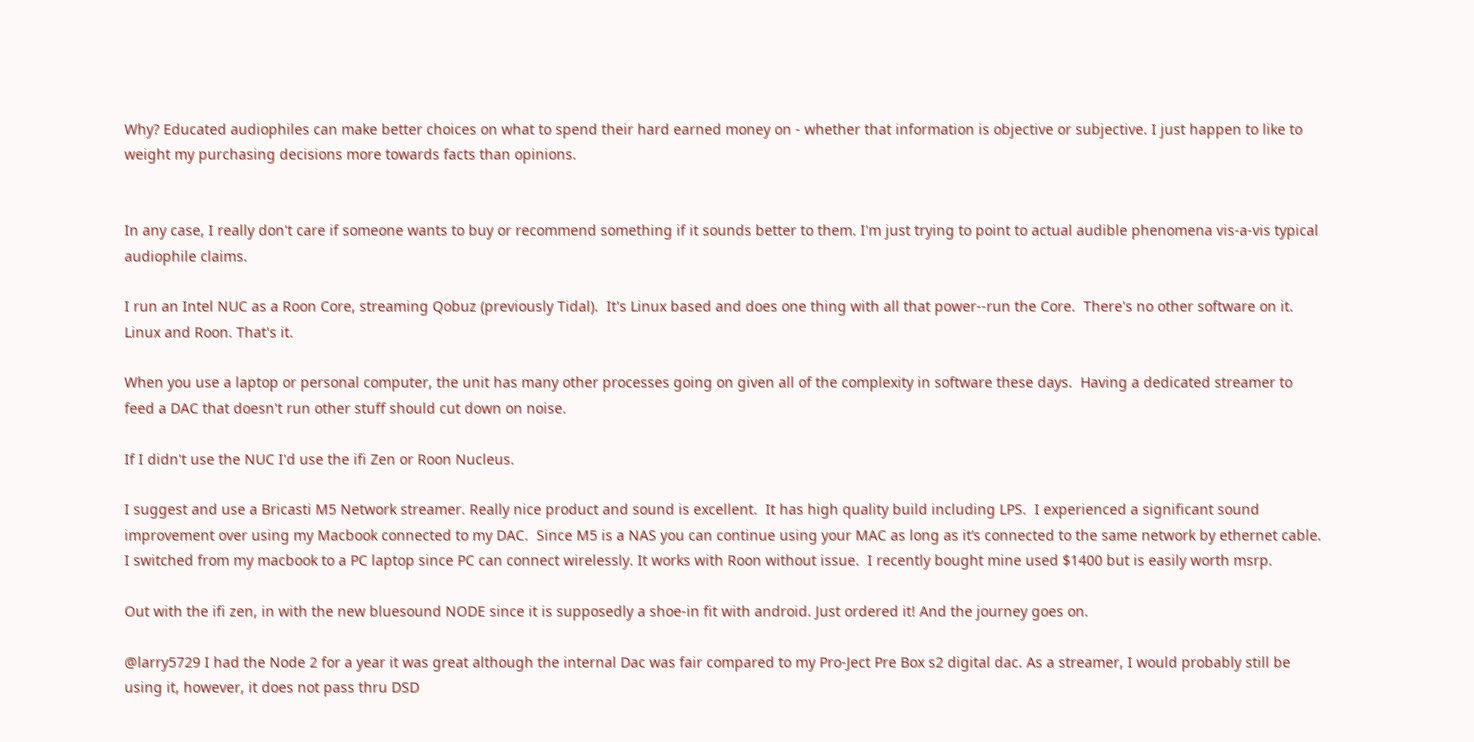Why? Educated audiophiles can make better choices on what to spend their hard earned money on - whether that information is objective or subjective. I just happen to like to weight my purchasing decisions more towards facts than opinions.


In any case, I really don't care if someone wants to buy or recommend something if it sounds better to them. I'm just trying to point to actual audible phenomena vis-a-vis typical audiophile claims.

I run an Intel NUC as a Roon Core, streaming Qobuz (previously Tidal).  It's Linux based and does one thing with all that power--run the Core.  There's no other software on it.  Linux and Roon. That's it.

When you use a laptop or personal computer, the unit has many other processes going on given all of the complexity in software these days.  Having a dedicated streamer to feed a DAC that doesn't run other stuff should cut down on noise.

If I didn't use the NUC I'd use the ifi Zen or Roon Nucleus.

I suggest and use a Bricasti M5 Network streamer. Really nice product and sound is excellent.  It has high quality build including LPS.  I experienced a significant sound improvement over using my Macbook connected to my DAC.  Since M5 is a NAS you can continue using your MAC as long as it’s connected to the same network by ethernet cable. I switched from my macbook to a PC laptop since PC can connect wirelessly. It works with Roon without issue.  I recently bought mine used $1400 but is easily worth msrp.

Out with the ifi zen, in with the new bluesound NODE since it is supposedly a shoe-in fit with android. Just ordered it! And the journey goes on.

@larry5729 I had the Node 2 for a year it was great although the internal Dac was fair compared to my Pro-Ject Pre Box s2 digital dac. As a streamer, I would probably still be using it, however, it does not pass thru DSD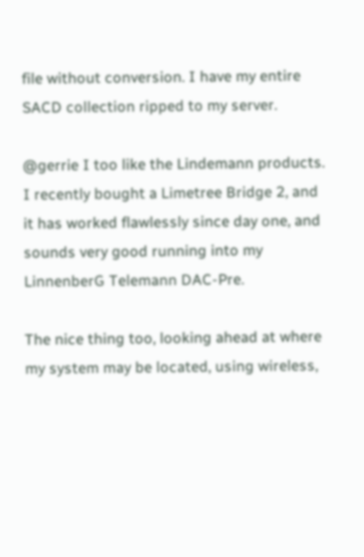file without conversion. I have my entire SACD collection ripped to my server.

@gerrie I too like the Lindemann products. I recently bought a Limetree Bridge 2, and it has worked flawlessly since day one, and sounds very good running into my LinnenberG Telemann DAC-Pre.

The nice thing too, looking ahead at where my system may be located, using wireless,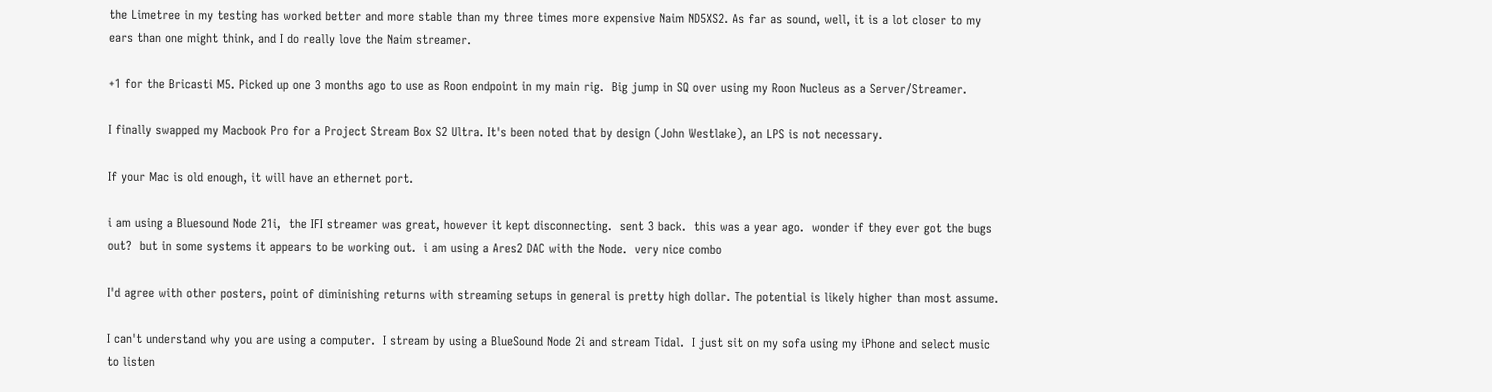the Limetree in my testing has worked better and more stable than my three times more expensive Naim ND5XS2. As far as sound, well, it is a lot closer to my ears than one might think, and I do really love the Naim streamer.

+1 for the Bricasti M5. Picked up one 3 months ago to use as Roon endpoint in my main rig.  Big jump in SQ over using my Roon Nucleus as a Server/Streamer.

I finally swapped my Macbook Pro for a Project Stream Box S2 Ultra. It's been noted that by design (John Westlake), an LPS is not necessary.

If your Mac is old enough, it will have an ethernet port.

i am using a Bluesound Node 21i,  the IFI streamer was great, however it kept disconnecting.  sent 3 back.  this was a year ago.  wonder if they ever got the bugs out?  but in some systems it appears to be working out.  i am using a Ares2 DAC with the Node.  very nice combo

I'd agree with other posters, point of diminishing returns with streaming setups in general is pretty high dollar. The potential is likely higher than most assume.

I can't understand why you are using a computer.  I stream by using a BlueSound Node 2i and stream Tidal.  I just sit on my sofa using my iPhone and select music to listen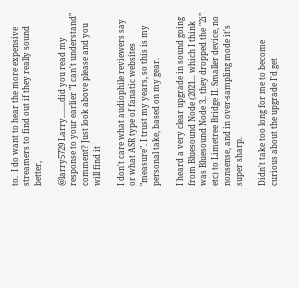to.  I do want to hear the more expensive streamers to find out if they really sound better,

@larry5729 Larry........did you read my response to your earlier "I can't understand" comment? Just look above please and you will find it

I don't care what audiophile reviewers say or what ASR type of fanatic websites "measure". I trust my years, so this is my personal take, based on my gear.

I heard a very clear upgrade in sound going from Bluesound Node (2021... which I think was Bluesound Node 3.. they dropped the "2i" etc) to Limetree Bridge II. Smaller device, no nonsense, and in over-sampling mode it's super sharp.

Didn't take too long for me to become curious about the upgrade I'd get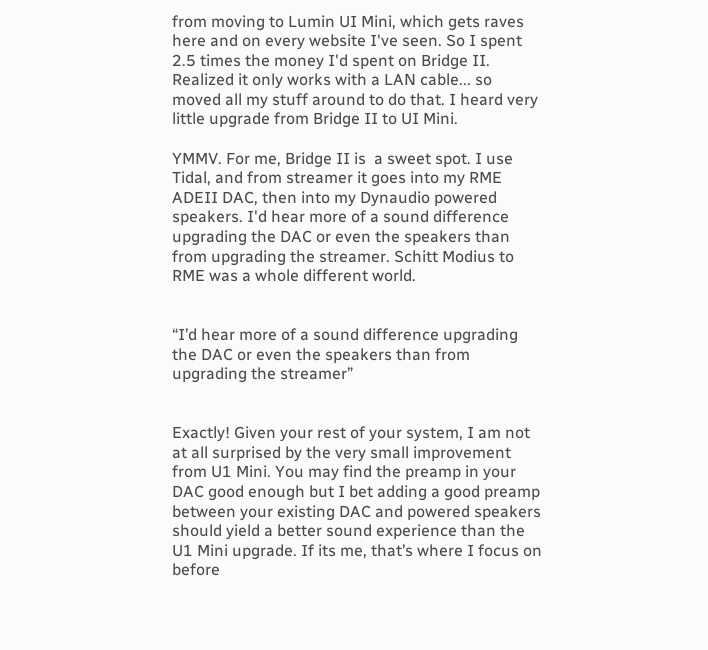from moving to Lumin UI Mini, which gets raves here and on every website I've seen. So I spent 2.5 times the money I'd spent on Bridge II. Realized it only works with a LAN cable... so moved all my stuff around to do that. I heard very little upgrade from Bridge II to UI Mini.

YMMV. For me, Bridge II is  a sweet spot. I use Tidal, and from streamer it goes into my RME ADEII DAC, then into my Dynaudio powered speakers. I'd hear more of a sound difference upgrading the DAC or even the speakers than from upgrading the streamer. Schitt Modius to RME was a whole different world.


“I’d hear more of a sound difference upgrading the DAC or even the speakers than from upgrading the streamer”


Exactly! Given your rest of your system, I am not at all surprised by the very small improvement from U1 Mini. You may find the preamp in your DAC good enough but I bet adding a good preamp between your existing DAC and powered speakers should yield a better sound experience than the U1 Mini upgrade. If its me, that’s where I focus on before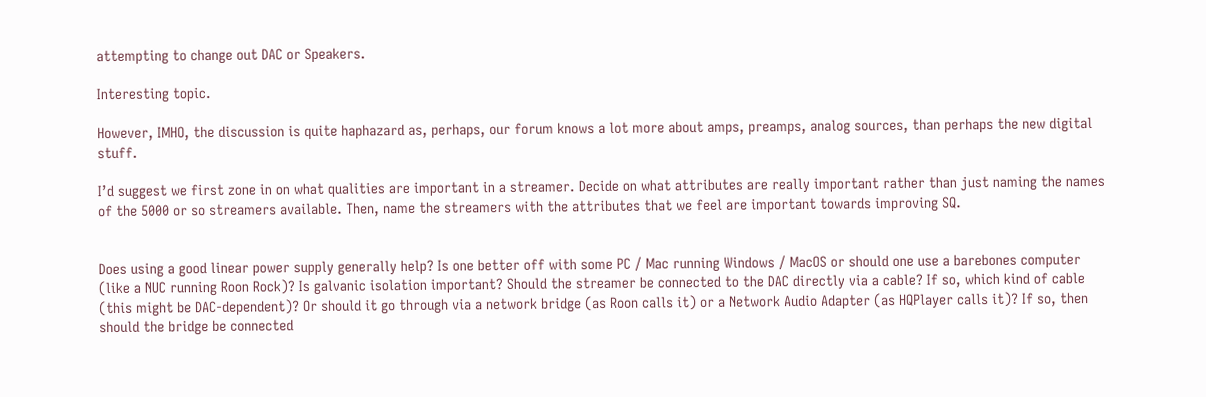attempting to change out DAC or Speakers.

Interesting topic.

However, IMHO, the discussion is quite haphazard as, perhaps, our forum knows a lot more about amps, preamps, analog sources, than perhaps the new digital stuff.

I’d suggest we first zone in on what qualities are important in a streamer. Decide on what attributes are really important rather than just naming the names of the 5000 or so streamers available. Then, name the streamers with the attributes that we feel are important towards improving SQ.


Does using a good linear power supply generally help? Is one better off with some PC / Mac running Windows / MacOS or should one use a barebones computer (like a NUC running Roon Rock)? Is galvanic isolation important? Should the streamer be connected to the DAC directly via a cable? If so, which kind of cable (this might be DAC-dependent)? Or should it go through via a network bridge (as Roon calls it) or a Network Audio Adapter (as HQPlayer calls it)? If so, then should the bridge be connected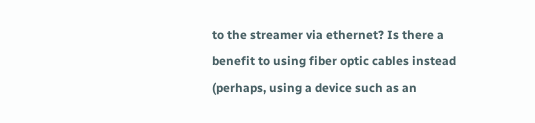to the streamer via ethernet? Is there a benefit to using fiber optic cables instead (perhaps, using a device such as an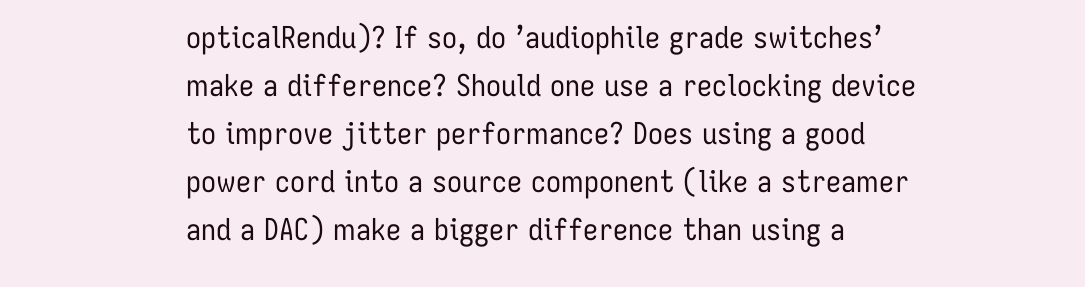opticalRendu)? If so, do ’audiophile grade switches’ make a difference? Should one use a reclocking device to improve jitter performance? Does using a good power cord into a source component (like a streamer and a DAC) make a bigger difference than using a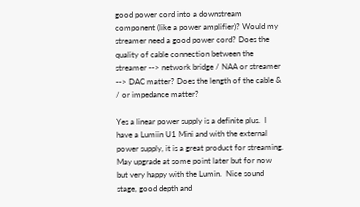good power cord into a downstream component (like a power amplifier)? Would my streamer need a good power cord? Does the quality of cable connection between the streamer --> network bridge / NAA or streamer --> DAC matter? Does the length of the cable & / or impedance matter?

Yes a linear power supply is a definite plus.  I have a Lumiin U1 Mini and with the external power supply, it is a great product for streaming.  May upgrade at some point later but for now but very happy with the Lumin.  Nice sound stage, good depth and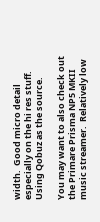width.  Good micro detail especially on the hi res stuff.  Using Qobuz as the source.

You may want to also check out the Primare Prisma NP5 MKII music streamer.  Relatively low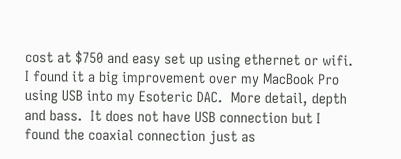cost at $750 and easy set up using ethernet or wifi.  I found it a big improvement over my MacBook Pro using USB into my Esoteric DAC.  More detail, depth and bass.  It does not have USB connection but I found the coaxial connection just as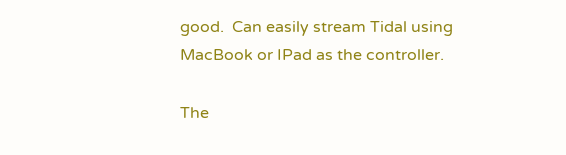good.  Can easily stream Tidal using MacBook or IPad as the controller.

The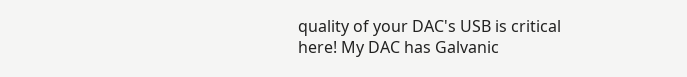quality of your DAC's USB is critical here! My DAC has Galvanic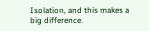Isolation, and this makes a big difference.